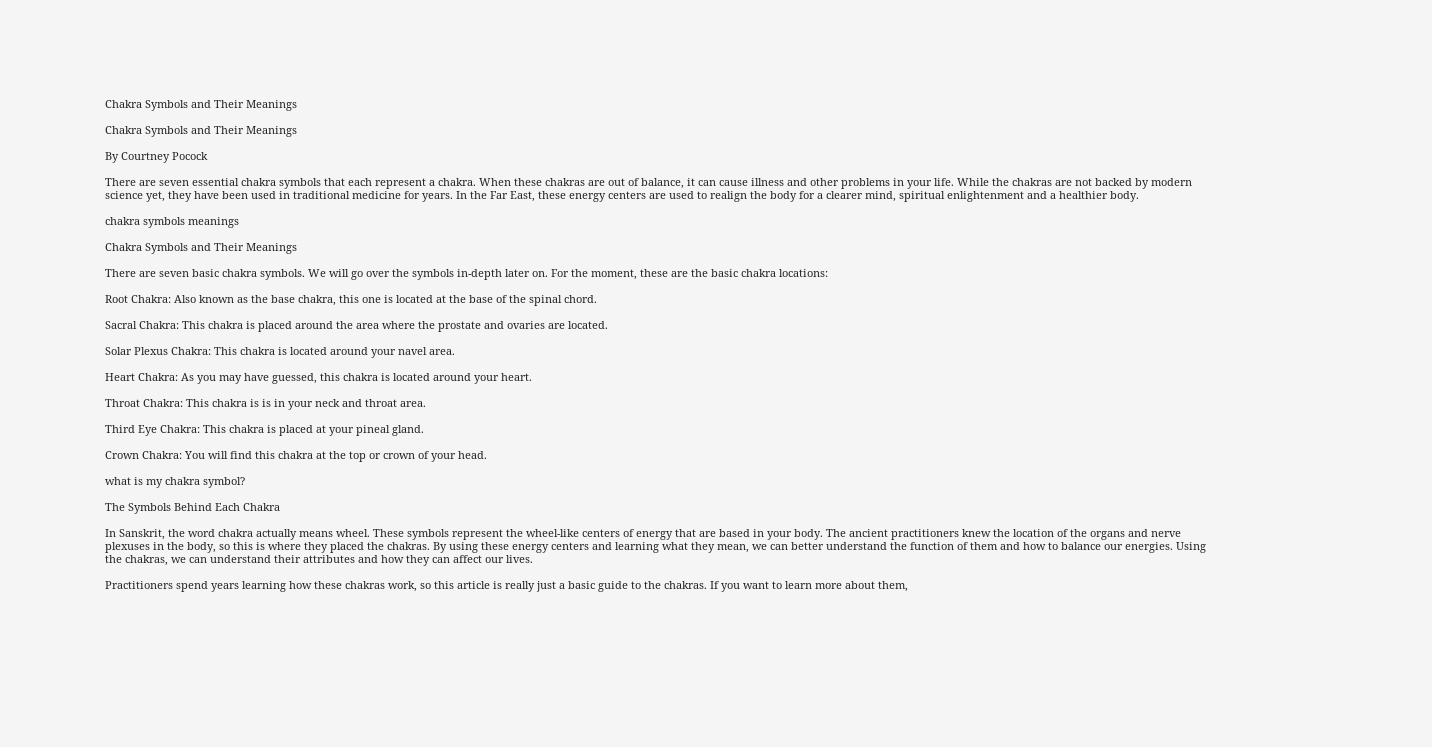Chakra Symbols and Their Meanings

Chakra Symbols and Their Meanings

By Courtney Pocock

There are seven essential chakra symbols that each represent a chakra. When these chakras are out of balance, it can cause illness and other problems in your life. While the chakras are not backed by modern science yet, they have been used in traditional medicine for years. In the Far East, these energy centers are used to realign the body for a clearer mind, spiritual enlightenment and a healthier body.

chakra symbols meanings

Chakra Symbols and Their Meanings

There are seven basic chakra symbols. We will go over the symbols in-depth later on. For the moment, these are the basic chakra locations:

Root Chakra: Also known as the base chakra, this one is located at the base of the spinal chord.

Sacral Chakra: This chakra is placed around the area where the prostate and ovaries are located.

Solar Plexus Chakra: This chakra is located around your navel area.

Heart Chakra: As you may have guessed, this chakra is located around your heart.

Throat Chakra: This chakra is is in your neck and throat area.

Third Eye Chakra: This chakra is placed at your pineal gland.

Crown Chakra: You will find this chakra at the top or crown of your head.

what is my chakra symbol?

The Symbols Behind Each Chakra

In Sanskrit, the word chakra actually means wheel. These symbols represent the wheel-like centers of energy that are based in your body. The ancient practitioners knew the location of the organs and nerve plexuses in the body, so this is where they placed the chakras. By using these energy centers and learning what they mean, we can better understand the function of them and how to balance our energies. Using the chakras, we can understand their attributes and how they can affect our lives.

Practitioners spend years learning how these chakras work, so this article is really just a basic guide to the chakras. If you want to learn more about them,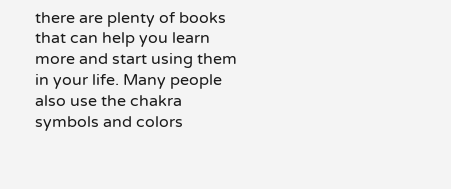there are plenty of books that can help you learn more and start using them in your life. Many people also use the chakra symbols and colors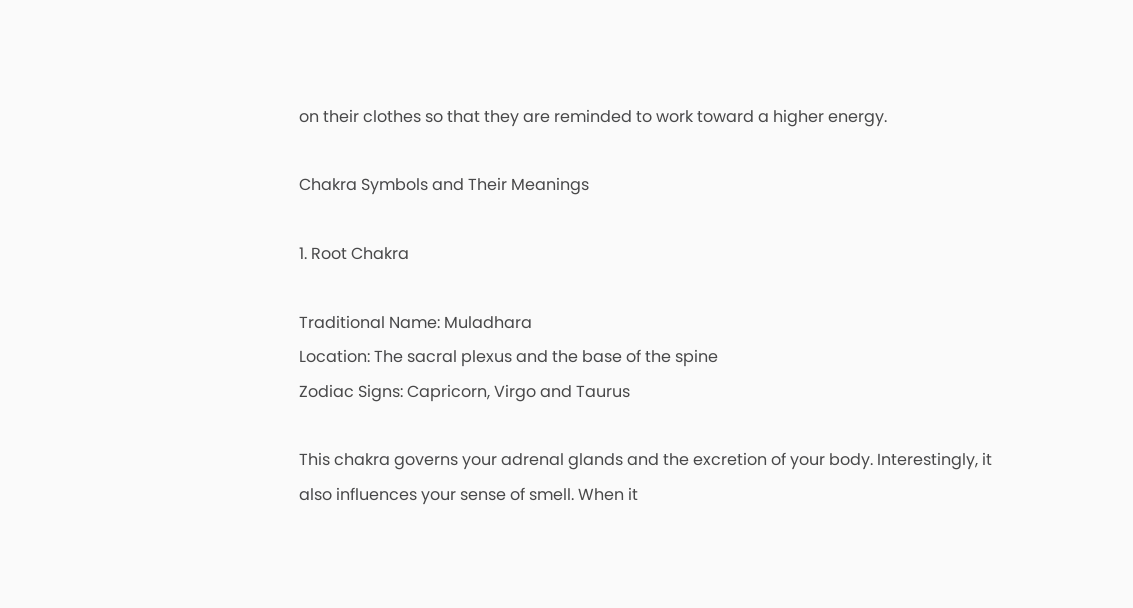on their clothes so that they are reminded to work toward a higher energy.

Chakra Symbols and Their Meanings

1. Root Chakra

Traditional Name: Muladhara
Location: The sacral plexus and the base of the spine
Zodiac Signs: Capricorn, Virgo and Taurus

This chakra governs your adrenal glands and the excretion of your body. Interestingly, it also influences your sense of smell. When it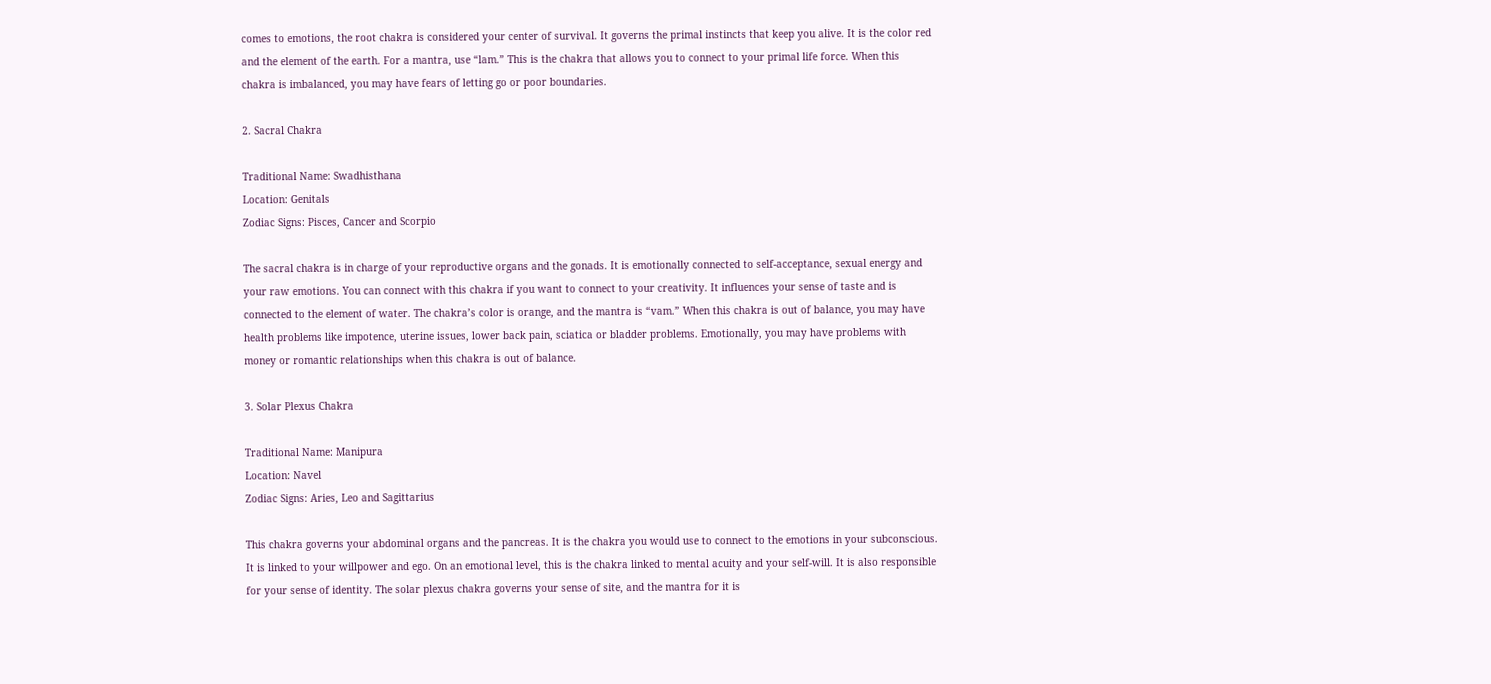comes to emotions, the root chakra is considered your center of survival. It governs the primal instincts that keep you alive. It is the color red and the element of the earth. For a mantra, use “lam.” This is the chakra that allows you to connect to your primal life force. When this chakra is imbalanced, you may have fears of letting go or poor boundaries.

2. Sacral Chakra

Traditional Name: Swadhisthana
Location: Genitals
Zodiac Signs: Pisces, Cancer and Scorpio

The sacral chakra is in charge of your reproductive organs and the gonads. It is emotionally connected to self-acceptance, sexual energy and your raw emotions. You can connect with this chakra if you want to connect to your creativity. It influences your sense of taste and is connected to the element of water. The chakra’s color is orange, and the mantra is “vam.” When this chakra is out of balance, you may have health problems like impotence, uterine issues, lower back pain, sciatica or bladder problems. Emotionally, you may have problems with money or romantic relationships when this chakra is out of balance.

3. Solar Plexus Chakra

Traditional Name: Manipura
Location: Navel
Zodiac Signs: Aries, Leo and Sagittarius

This chakra governs your abdominal organs and the pancreas. It is the chakra you would use to connect to the emotions in your subconscious. It is linked to your willpower and ego. On an emotional level, this is the chakra linked to mental acuity and your self-will. It is also responsible for your sense of identity. The solar plexus chakra governs your sense of site, and the mantra for it is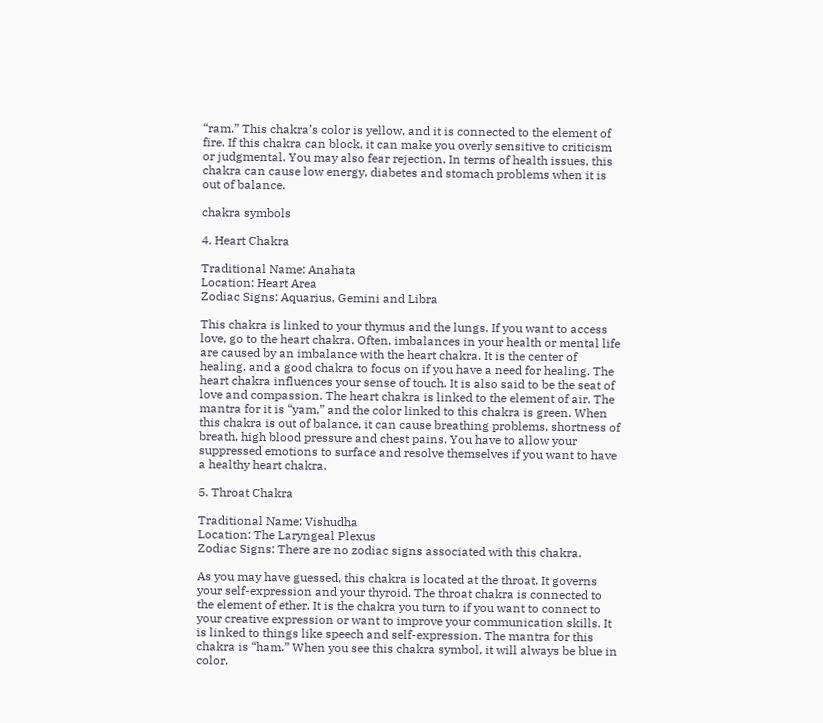“ram.” This chakra’s color is yellow, and it is connected to the element of fire. If this chakra can block, it can make you overly sensitive to criticism or judgmental. You may also fear rejection. In terms of health issues, this chakra can cause low energy, diabetes and stomach problems when it is out of balance.

chakra symbols

4. Heart Chakra

Traditional Name: Anahata
Location: Heart Area
Zodiac Signs: Aquarius, Gemini and Libra

This chakra is linked to your thymus and the lungs. If you want to access love, go to the heart chakra. Often, imbalances in your health or mental life are caused by an imbalance with the heart chakra. It is the center of healing, and a good chakra to focus on if you have a need for healing. The heart chakra influences your sense of touch. It is also said to be the seat of love and compassion. The heart chakra is linked to the element of air. The mantra for it is “yam,” and the color linked to this chakra is green. When this chakra is out of balance, it can cause breathing problems, shortness of breath, high blood pressure and chest pains. You have to allow your suppressed emotions to surface and resolve themselves if you want to have a healthy heart chakra.

5. Throat Chakra

Traditional Name: Vishudha
Location: The Laryngeal Plexus
Zodiac Signs: There are no zodiac signs associated with this chakra.

As you may have guessed, this chakra is located at the throat. It governs your self-expression and your thyroid. The throat chakra is connected to the element of ether. It is the chakra you turn to if you want to connect to your creative expression or want to improve your communication skills. It is linked to things like speech and self-expression. The mantra for this chakra is “ham.” When you see this chakra symbol, it will always be blue in color.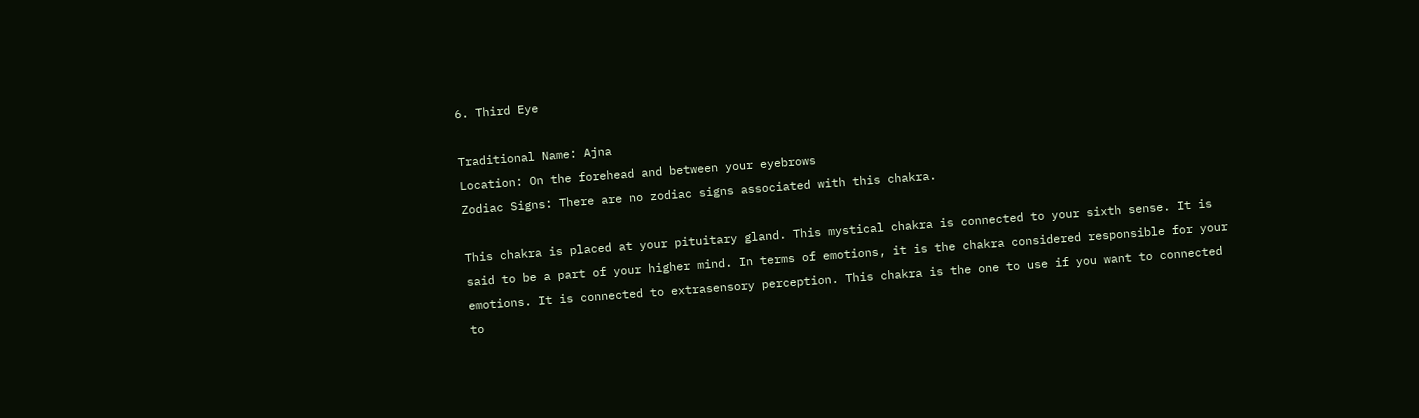6. Third Eye

Traditional Name: Ajna
Location: On the forehead and between your eyebrows
Zodiac Signs: There are no zodiac signs associated with this chakra.

This chakra is placed at your pituitary gland. This mystical chakra is connected to your sixth sense. It is said to be a part of your higher mind. In terms of emotions, it is the chakra considered responsible for your emotions. It is connected to extrasensory perception. This chakra is the one to use if you want to connected to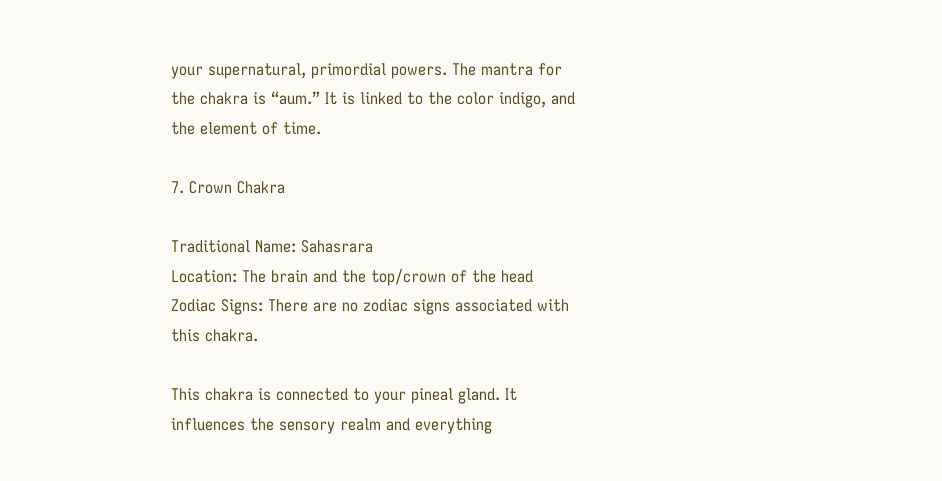your supernatural, primordial powers. The mantra for the chakra is “aum.” It is linked to the color indigo, and the element of time.

7. Crown Chakra

Traditional Name: Sahasrara
Location: The brain and the top/crown of the head
Zodiac Signs: There are no zodiac signs associated with this chakra.

This chakra is connected to your pineal gland. It influences the sensory realm and everything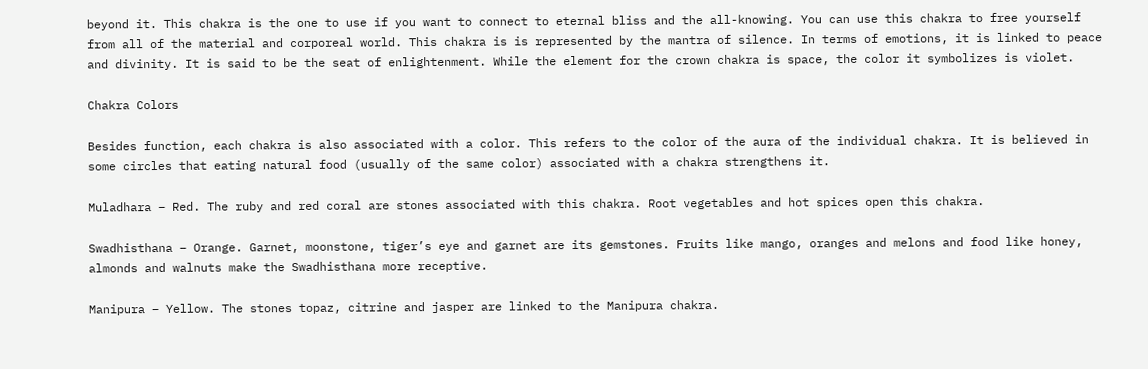beyond it. This chakra is the one to use if you want to connect to eternal bliss and the all-knowing. You can use this chakra to free yourself from all of the material and corporeal world. This chakra is is represented by the mantra of silence. In terms of emotions, it is linked to peace and divinity. It is said to be the seat of enlightenment. While the element for the crown chakra is space, the color it symbolizes is violet.

Chakra Colors

Besides function, each chakra is also associated with a color. This refers to the color of the aura of the individual chakra. It is believed in some circles that eating natural food (usually of the same color) associated with a chakra strengthens it.

Muladhara – Red. The ruby and red coral are stones associated with this chakra. Root vegetables and hot spices open this chakra.

Swadhisthana – Orange. Garnet, moonstone, tiger’s eye and garnet are its gemstones. Fruits like mango, oranges and melons and food like honey, almonds and walnuts make the Swadhisthana more receptive.

Manipura – Yellow. The stones topaz, citrine and jasper are linked to the Manipura chakra.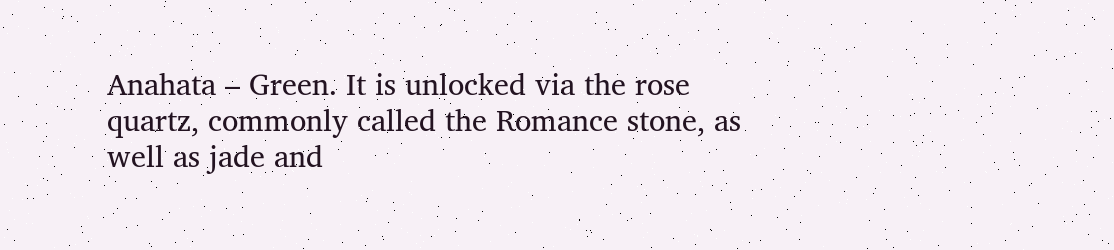Anahata – Green. It is unlocked via the rose quartz, commonly called the Romance stone, as well as jade and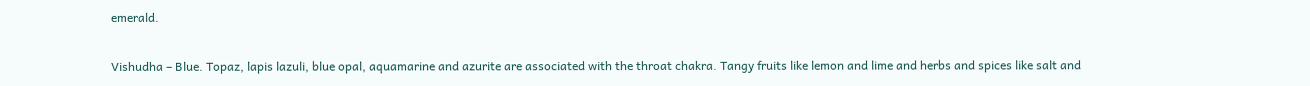emerald.

Vishudha – Blue. Topaz, lapis lazuli, blue opal, aquamarine and azurite are associated with the throat chakra. Tangy fruits like lemon and lime and herbs and spices like salt and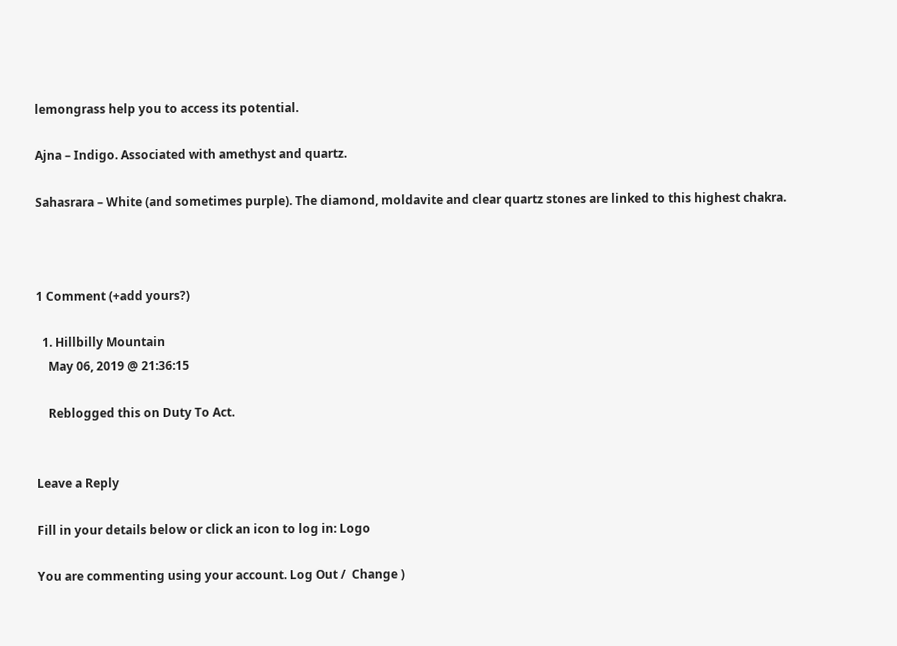lemongrass help you to access its potential.

Ajna – Indigo. Associated with amethyst and quartz.

Sahasrara – White (and sometimes purple). The diamond, moldavite and clear quartz stones are linked to this highest chakra.



1 Comment (+add yours?)

  1. Hillbilly Mountain
    May 06, 2019 @ 21:36:15

    Reblogged this on Duty To Act.


Leave a Reply

Fill in your details below or click an icon to log in: Logo

You are commenting using your account. Log Out /  Change )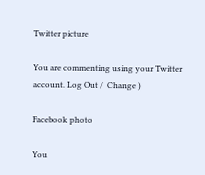Twitter picture

You are commenting using your Twitter account. Log Out /  Change )

Facebook photo

You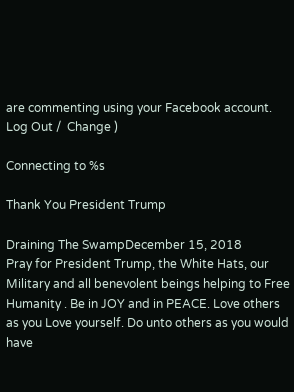are commenting using your Facebook account. Log Out /  Change )

Connecting to %s

Thank You President Trump

Draining The SwampDecember 15, 2018
Pray for President Trump, the White Hats, our Military and all benevolent beings helping to Free Humanity . Be in JOY and in PEACE. Love others as you Love yourself. Do unto others as you would have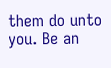them do unto you. Be an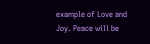example of Love and Joy. Peace will be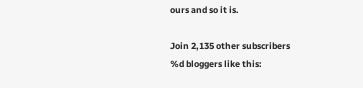ours and so it is.

Join 2,135 other subscribers
%d bloggers like this: